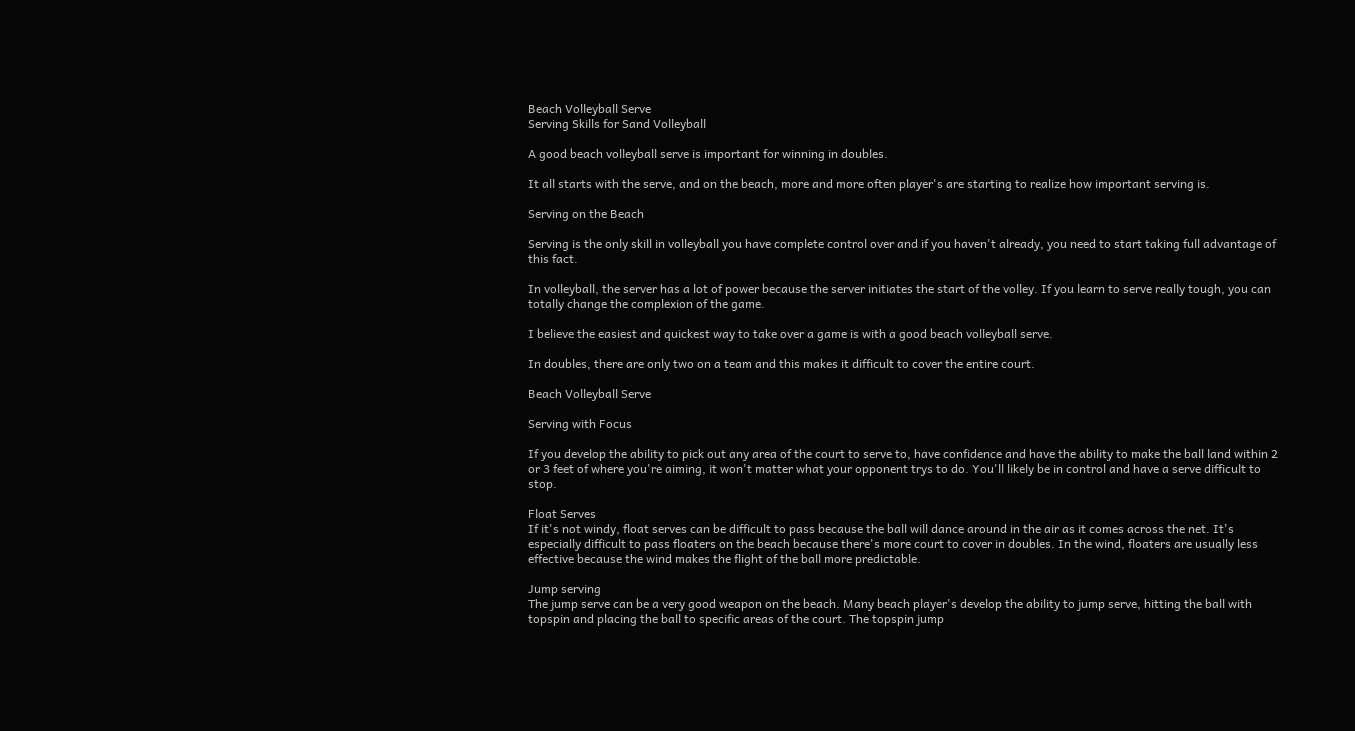Beach Volleyball Serve
Serving Skills for Sand Volleyball

A good beach volleyball serve is important for winning in doubles.

It all starts with the serve, and on the beach, more and more often player's are starting to realize how important serving is.

Serving on the Beach

Serving is the only skill in volleyball you have complete control over and if you haven't already, you need to start taking full advantage of this fact.

In volleyball, the server has a lot of power because the server initiates the start of the volley. If you learn to serve really tough, you can totally change the complexion of the game.

I believe the easiest and quickest way to take over a game is with a good beach volleyball serve.

In doubles, there are only two on a team and this makes it difficult to cover the entire court.

Beach Volleyball Serve

Serving with Focus

If you develop the ability to pick out any area of the court to serve to, have confidence and have the ability to make the ball land within 2 or 3 feet of where you're aiming, it won't matter what your opponent trys to do. You'll likely be in control and have a serve difficult to stop.

Float Serves
If it's not windy, float serves can be difficult to pass because the ball will dance around in the air as it comes across the net. It's especially difficult to pass floaters on the beach because there's more court to cover in doubles. In the wind, floaters are usually less effective because the wind makes the flight of the ball more predictable.

Jump serving
The jump serve can be a very good weapon on the beach. Many beach player's develop the ability to jump serve, hitting the ball with topspin and placing the ball to specific areas of the court. The topspin jump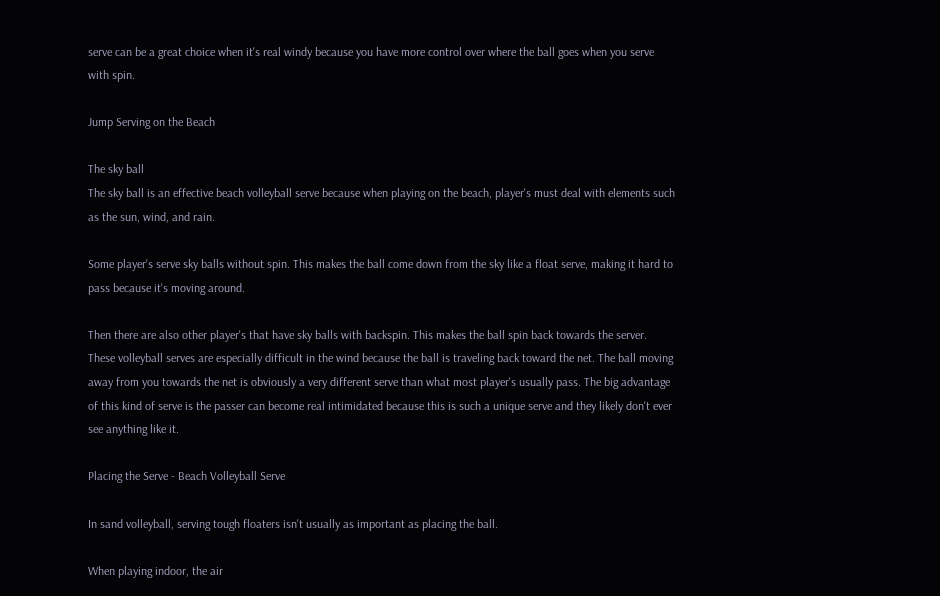serve can be a great choice when it's real windy because you have more control over where the ball goes when you serve with spin.

Jump Serving on the Beach

The sky ball
The sky ball is an effective beach volleyball serve because when playing on the beach, player's must deal with elements such as the sun, wind, and rain.

Some player's serve sky balls without spin. This makes the ball come down from the sky like a float serve, making it hard to pass because it's moving around.

Then there are also other player's that have sky balls with backspin. This makes the ball spin back towards the server. These volleyball serves are especially difficult in the wind because the ball is traveling back toward the net. The ball moving away from you towards the net is obviously a very different serve than what most player's usually pass. The big advantage of this kind of serve is the passer can become real intimidated because this is such a unique serve and they likely don't ever see anything like it.

Placing the Serve - Beach Volleyball Serve

In sand volleyball, serving tough floaters isn't usually as important as placing the ball.

When playing indoor, the air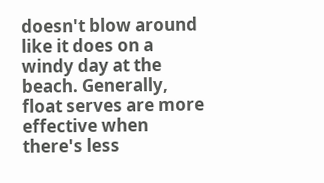doesn't blow around like it does on a windy day at the beach. Generally, float serves are more effective when there's less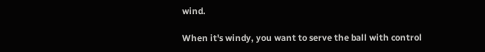wind.

When it's windy, you want to serve the ball with control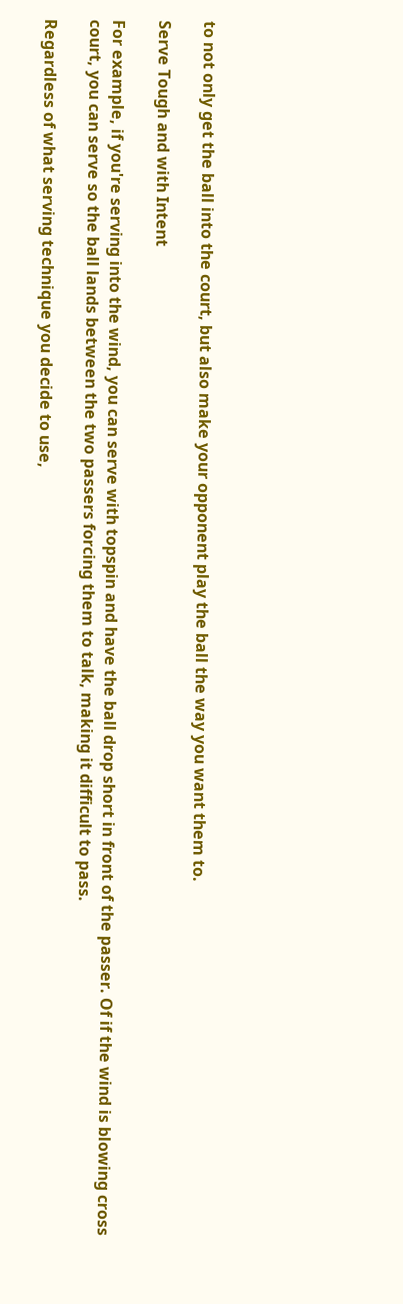to not only get the ball into the court, but also make your opponent play the ball the way you want them to.

Serve Tough and with Intent

For example, if you're serving into the wind, you can serve with topspin and have the ball drop short in front of the passer. Of if the wind is blowing cross court, you can serve so the ball lands between the two passers forcing them to talk, making it difficult to pass.

Regardless of what serving technique you decide to use,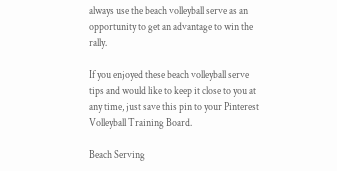always use the beach volleyball serve as an opportunity to get an advantage to win the rally.

If you enjoyed these beach volleyball serve tips and would like to keep it close to you at any time, just save this pin to your Pinterest Volleyball Training Board.

Beach Serving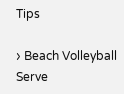Tips

› Beach Volleyball Serve